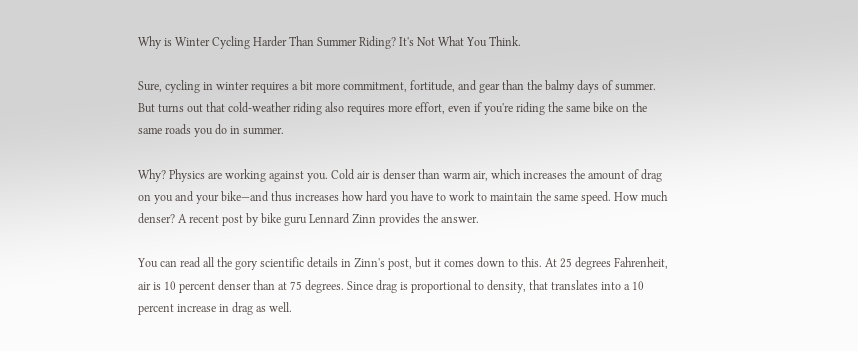Why is Winter Cycling Harder Than Summer Riding? It's Not What You Think.

Sure, cycling in winter requires a bit more commitment, fortitude, and gear than the balmy days of summer. But turns out that cold-weather riding also requires more effort, even if you're riding the same bike on the same roads you do in summer.

Why? Physics are working against you. Cold air is denser than warm air, which increases the amount of drag on you and your bike—and thus increases how hard you have to work to maintain the same speed. How much denser? A recent post by bike guru Lennard Zinn provides the answer.

You can read all the gory scientific details in Zinn's post, but it comes down to this. At 25 degrees Fahrenheit, air is 10 percent denser than at 75 degrees. Since drag is proportional to density, that translates into a 10 percent increase in drag as well.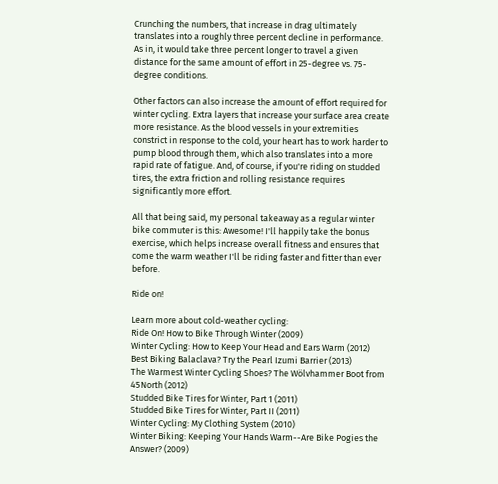Crunching the numbers, that increase in drag ultimately translates into a roughly three percent decline in performance. As in, it would take three percent longer to travel a given distance for the same amount of effort in 25-degree vs. 75-degree conditions.

Other factors can also increase the amount of effort required for winter cycling. Extra layers that increase your surface area create more resistance. As the blood vessels in your extremities constrict in response to the cold, your heart has to work harder to pump blood through them, which also translates into a more rapid rate of fatigue. And, of course, if you're riding on studded tires, the extra friction and rolling resistance requires significantly more effort.

All that being said, my personal takeaway as a regular winter bike commuter is this: Awesome! I'll happily take the bonus exercise, which helps increase overall fitness and ensures that come the warm weather I'll be riding faster and fitter than ever before.

Ride on!

Learn more about cold-weather cycling:
Ride On! How to Bike Through Winter (2009)
Winter Cycling: How to Keep Your Head and Ears Warm (2012)
Best Biking Balaclava? Try the Pearl Izumi Barrier (2013)
The Warmest Winter Cycling Shoes? The Wölvhammer Boot from 45North (2012)
Studded Bike Tires for Winter, Part 1 (2011)
Studded Bike Tires for Winter, Part II (2011)
Winter Cycling: My Clothing System (2010)
Winter Biking: Keeping Your Hands Warm--Are Bike Pogies the Answer? (2009)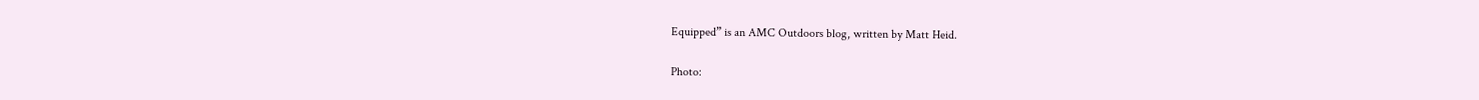Equipped” is an AMC Outdoors blog, written by Matt Heid.

Photo: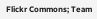Flickr Commons; Team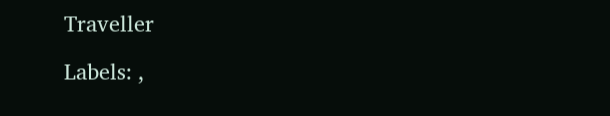Traveller

Labels: ,